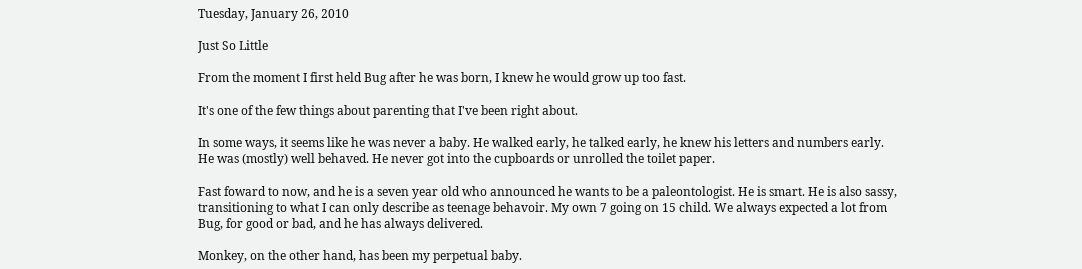Tuesday, January 26, 2010

Just So Little

From the moment I first held Bug after he was born, I knew he would grow up too fast.

It's one of the few things about parenting that I've been right about.

In some ways, it seems like he was never a baby. He walked early, he talked early, he knew his letters and numbers early. He was (mostly) well behaved. He never got into the cupboards or unrolled the toilet paper.

Fast foward to now, and he is a seven year old who announced he wants to be a paleontologist. He is smart. He is also sassy, transitioning to what I can only describe as teenage behavoir. My own 7 going on 15 child. We always expected a lot from Bug, for good or bad, and he has always delivered.

Monkey, on the other hand, has been my perpetual baby.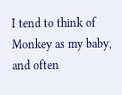I tend to think of Monkey as my baby, and often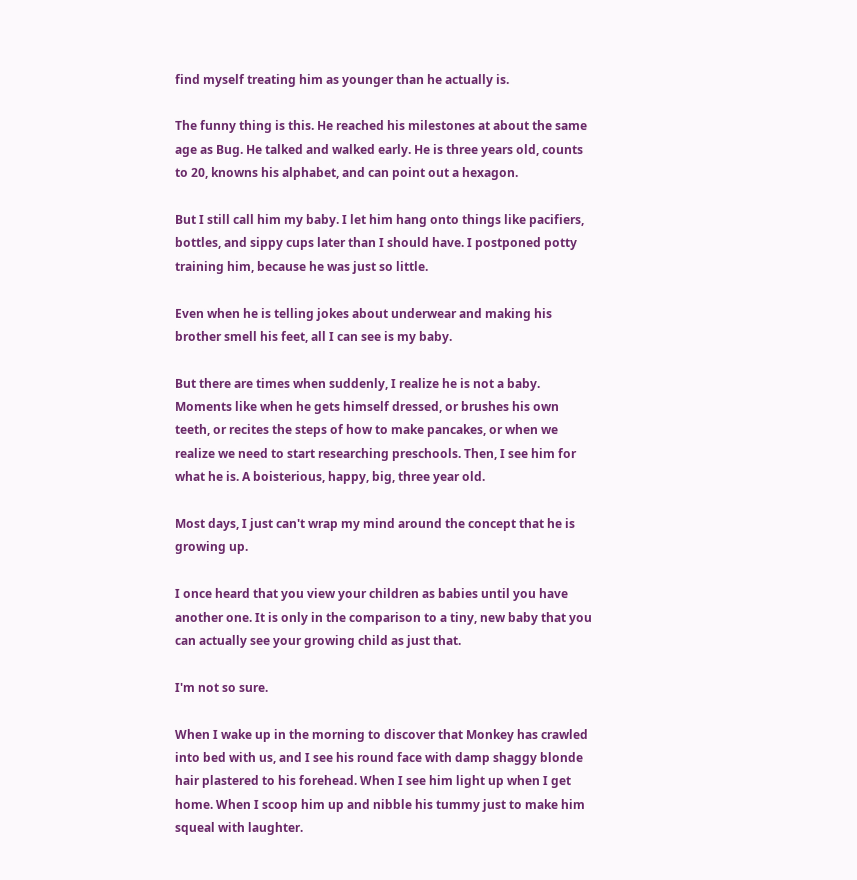find myself treating him as younger than he actually is.

The funny thing is this. He reached his milestones at about the same age as Bug. He talked and walked early. He is three years old, counts to 20, knowns his alphabet, and can point out a hexagon.

But I still call him my baby. I let him hang onto things like pacifiers, bottles, and sippy cups later than I should have. I postponed potty training him, because he was just so little.

Even when he is telling jokes about underwear and making his brother smell his feet, all I can see is my baby.

But there are times when suddenly, I realize he is not a baby. Moments like when he gets himself dressed, or brushes his own teeth, or recites the steps of how to make pancakes, or when we realize we need to start researching preschools. Then, I see him for what he is. A boisterious, happy, big, three year old.

Most days, I just can't wrap my mind around the concept that he is growing up.

I once heard that you view your children as babies until you have another one. It is only in the comparison to a tiny, new baby that you can actually see your growing child as just that.

I'm not so sure.

When I wake up in the morning to discover that Monkey has crawled into bed with us, and I see his round face with damp shaggy blonde hair plastered to his forehead. When I see him light up when I get home. When I scoop him up and nibble his tummy just to make him squeal with laughter.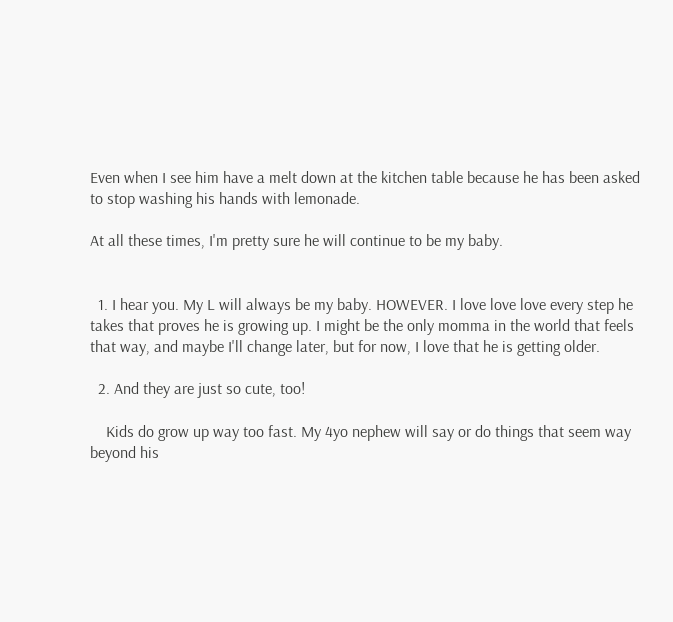Even when I see him have a melt down at the kitchen table because he has been asked to stop washing his hands with lemonade.

At all these times, I'm pretty sure he will continue to be my baby.


  1. I hear you. My L will always be my baby. HOWEVER. I love love love every step he takes that proves he is growing up. I might be the only momma in the world that feels that way, and maybe I'll change later, but for now, I love that he is getting older.

  2. And they are just so cute, too!

    Kids do grow up way too fast. My 4yo nephew will say or do things that seem way beyond his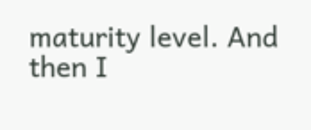maturity level. And then I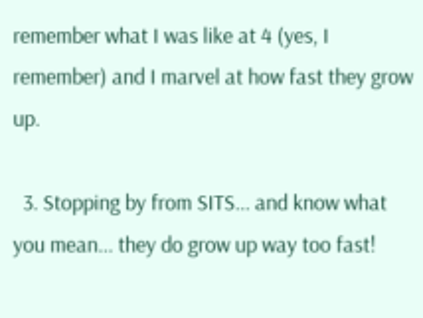remember what I was like at 4 (yes, I remember) and I marvel at how fast they grow up.

  3. Stopping by from SITS... and know what you mean... they do grow up way too fast!